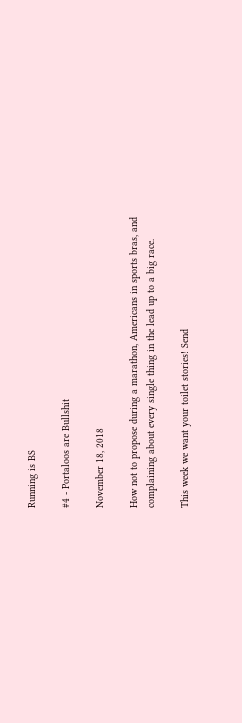Running is BS

#4 - Portaloos are Bullshit

November 18, 2018

How not to propose during a marathon, Americans in sports bras, and complaining about every single thing in the lead up to a big race.

This week we want your toilet stories! Send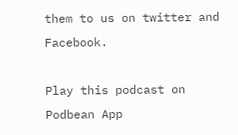them to us on twitter and Facebook.

Play this podcast on Podbean App